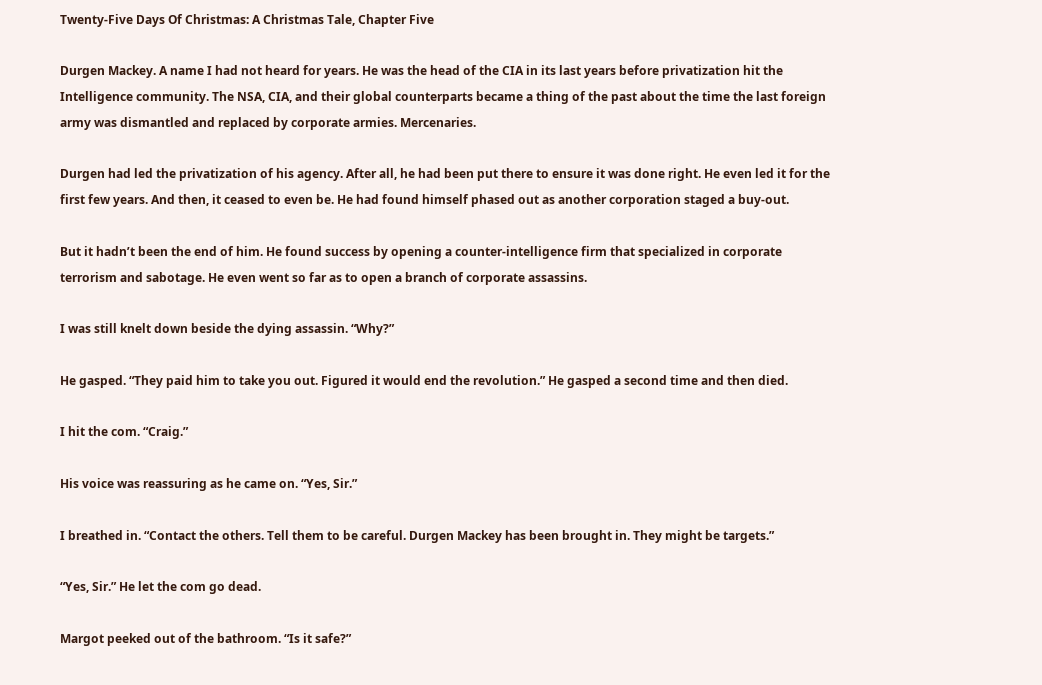Twenty-Five Days Of Christmas: A Christmas Tale, Chapter Five

Durgen Mackey. A name I had not heard for years. He was the head of the CIA in its last years before privatization hit the Intelligence community. The NSA, CIA, and their global counterparts became a thing of the past about the time the last foreign army was dismantled and replaced by corporate armies. Mercenaries.

Durgen had led the privatization of his agency. After all, he had been put there to ensure it was done right. He even led it for the first few years. And then, it ceased to even be. He had found himself phased out as another corporation staged a buy-out.

But it hadn’t been the end of him. He found success by opening a counter-intelligence firm that specialized in corporate terrorism and sabotage. He even went so far as to open a branch of corporate assassins.

I was still knelt down beside the dying assassin. “Why?”

He gasped. “They paid him to take you out. Figured it would end the revolution.” He gasped a second time and then died.

I hit the com. “Craig.”

His voice was reassuring as he came on. “Yes, Sir.”

I breathed in. “Contact the others. Tell them to be careful. Durgen Mackey has been brought in. They might be targets.”

“Yes, Sir.” He let the com go dead.

Margot peeked out of the bathroom. “Is it safe?”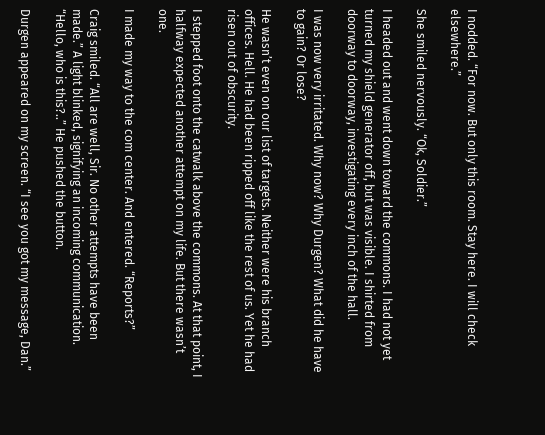I nodded. “For now. But only this room. Stay here. I will check elsewhere.”

She smiled nervously. “Ok, Soldier.”

I headed out and went down toward the commons. I had not yet turned my shield generator off, but was visible. I shirted from doorway to doorway, investigating every inch of the hall.

I was now very irritated. Why now? Why Durgen? What did he have to gain? Or lose?

He wasn’t even on our list of targets. Neither were his branch offices. Hell. He had been ripped off like the rest of us. Yet he had risen out of obscurity.

I stepped foot onto the catwalk above the commons. At that point, I halfway expected another attempt on my life. But there wasn’t one.

I made my way to the com center. And entered. “Reports?”

Craig smiled. “All are well, Sir. No other attempts have been made.” A light blinked, signifying an incoming communication. “Hello, who is this?..” He pushed the button.

Durgen appeared on my screen. “I see you got my message, Dan.”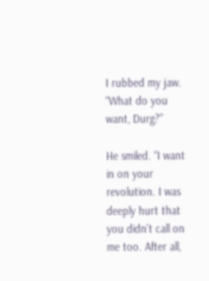I rubbed my jaw. “What do you want, Durg?”

He smiled. “I want in on your revolution. I was deeply hurt that you didn’t call on me too. After all,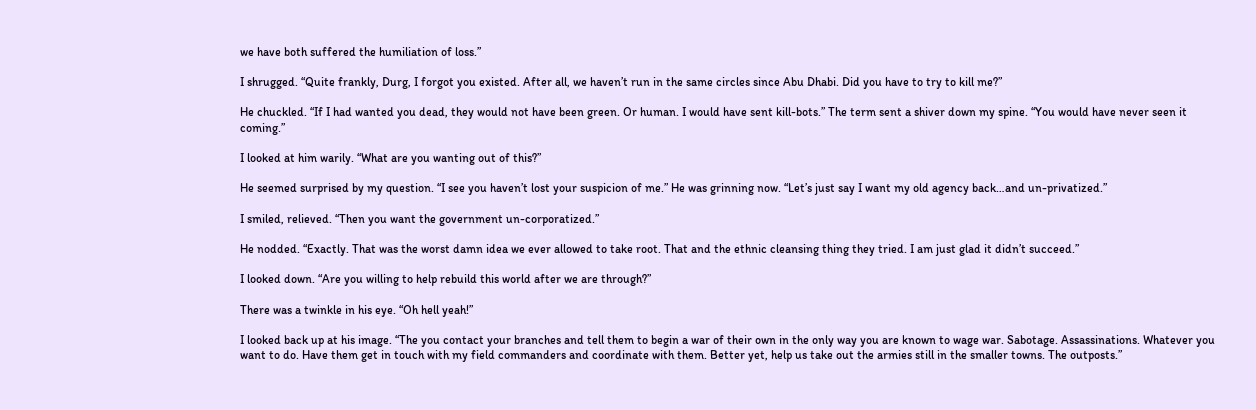we have both suffered the humiliation of loss.”

I shrugged. “Quite frankly, Durg, I forgot you existed. After all, we haven’t run in the same circles since Abu Dhabi. Did you have to try to kill me?”

He chuckled. “If I had wanted you dead, they would not have been green. Or human. I would have sent kill-bots.” The term sent a shiver down my spine. “You would have never seen it coming.”

I looked at him warily. “What are you wanting out of this?”

He seemed surprised by my question. “I see you haven’t lost your suspicion of me.” He was grinning now. “Let’s just say I want my old agency back…and un-privatized.”

I smiled, relieved. “Then you want the government un-corporatized.”

He nodded. “Exactly. That was the worst damn idea we ever allowed to take root. That and the ethnic cleansing thing they tried. I am just glad it didn’t succeed.”

I looked down. “Are you willing to help rebuild this world after we are through?”

There was a twinkle in his eye. “Oh hell yeah!”

I looked back up at his image. “The you contact your branches and tell them to begin a war of their own in the only way you are known to wage war. Sabotage. Assassinations. Whatever you want to do. Have them get in touch with my field commanders and coordinate with them. Better yet, help us take out the armies still in the smaller towns. The outposts.”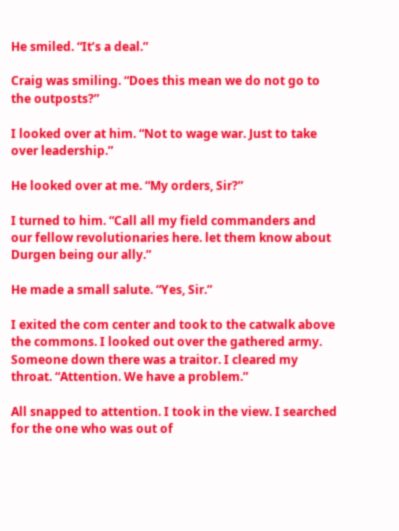He smiled. “It’s a deal.”

Craig was smiling. “Does this mean we do not go to the outposts?”

I looked over at him. “Not to wage war. Just to take over leadership.”

He looked over at me. “My orders, Sir?”

I turned to him. “Call all my field commanders and our fellow revolutionaries here. let them know about Durgen being our ally.”

He made a small salute. “Yes, Sir.”

I exited the com center and took to the catwalk above the commons. I looked out over the gathered army. Someone down there was a traitor. I cleared my throat. “Attention. We have a problem.”

All snapped to attention. I took in the view. I searched for the one who was out of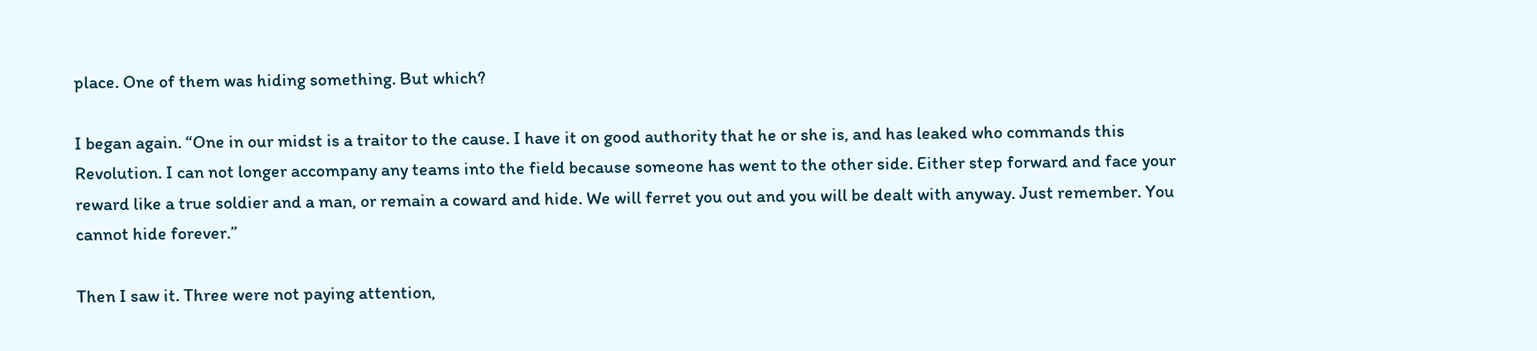place. One of them was hiding something. But which?

I began again. “One in our midst is a traitor to the cause. I have it on good authority that he or she is, and has leaked who commands this Revolution. I can not longer accompany any teams into the field because someone has went to the other side. Either step forward and face your reward like a true soldier and a man, or remain a coward and hide. We will ferret you out and you will be dealt with anyway. Just remember. You cannot hide forever.”

Then I saw it. Three were not paying attention,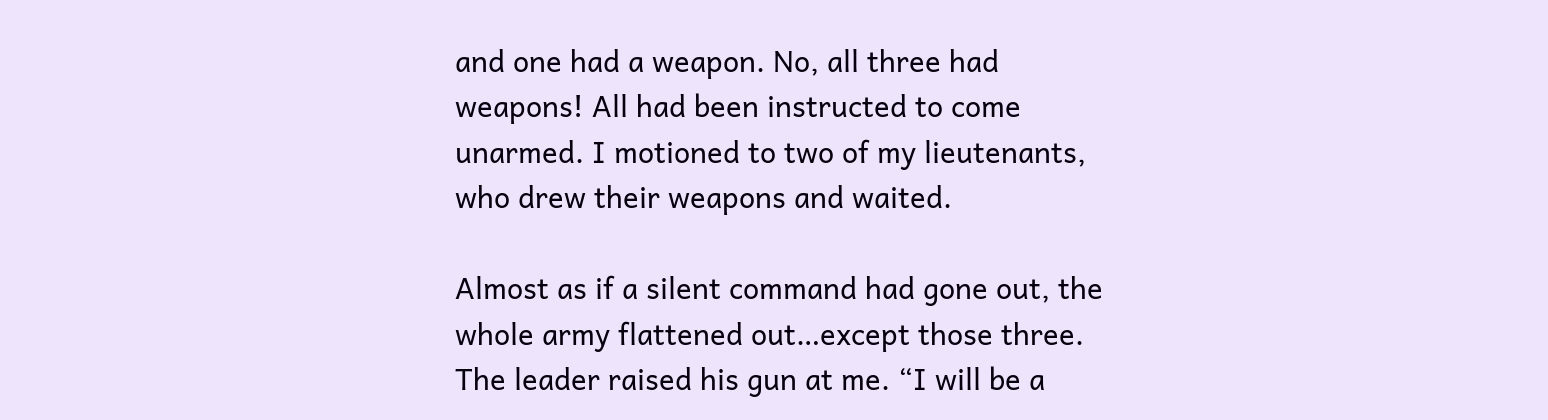and one had a weapon. No, all three had weapons! All had been instructed to come unarmed. I motioned to two of my lieutenants, who drew their weapons and waited.

Almost as if a silent command had gone out, the whole army flattened out…except those three. The leader raised his gun at me. “I will be a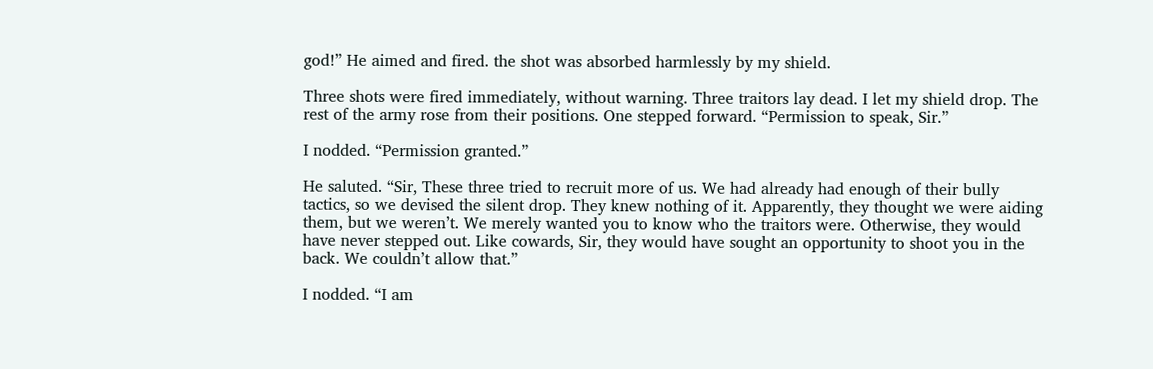god!” He aimed and fired. the shot was absorbed harmlessly by my shield.

Three shots were fired immediately, without warning. Three traitors lay dead. I let my shield drop. The rest of the army rose from their positions. One stepped forward. “Permission to speak, Sir.”

I nodded. “Permission granted.”

He saluted. “Sir, These three tried to recruit more of us. We had already had enough of their bully tactics, so we devised the silent drop. They knew nothing of it. Apparently, they thought we were aiding them, but we weren’t. We merely wanted you to know who the traitors were. Otherwise, they would have never stepped out. Like cowards, Sir, they would have sought an opportunity to shoot you in the back. We couldn’t allow that.”

I nodded. “I am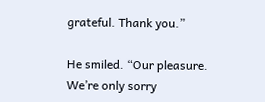grateful. Thank you.”

He smiled. “Our pleasure. We’re only sorry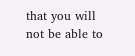that you will not be able to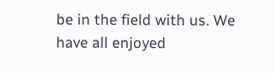be in the field with us. We have all enjoyed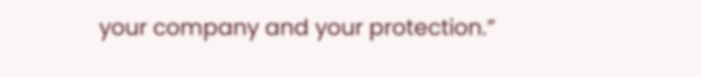your company and your protection.”